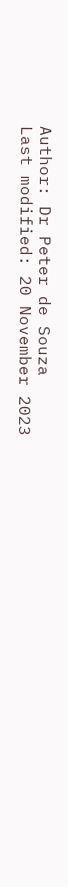Author: Dr Peter de Souza
Last modified: 20 November 2023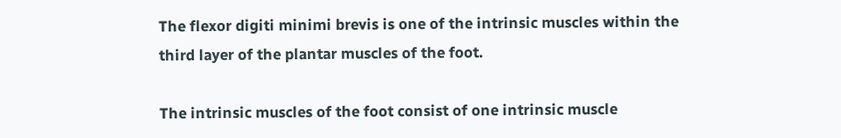The flexor digiti minimi brevis is one of the intrinsic muscles within the third layer of the plantar muscles of the foot.

The intrinsic muscles of the foot consist of one intrinsic muscle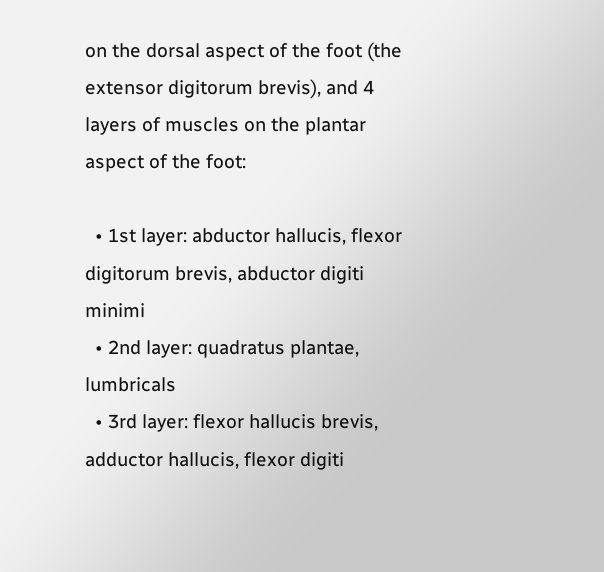on the dorsal aspect of the foot (the extensor digitorum brevis), and 4 layers of muscles on the plantar aspect of the foot:

  • 1st layer: abductor hallucis, flexor digitorum brevis, abductor digiti minimi
  • 2nd layer: quadratus plantae, lumbricals
  • 3rd layer: flexor hallucis brevis, adductor hallucis, flexor digiti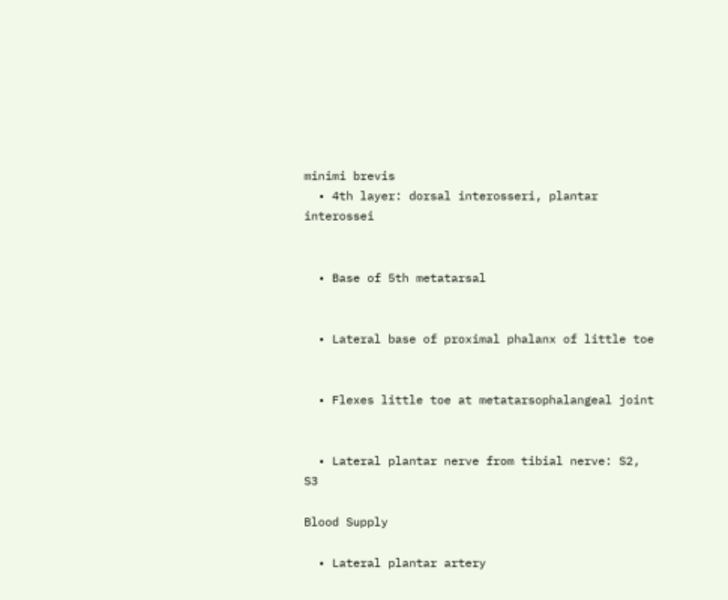minimi brevis
  • 4th layer: dorsal interosseri, plantar interossei


  • Base of 5th metatarsal


  • Lateral base of proximal phalanx of little toe


  • Flexes little toe at metatarsophalangeal joint


  • Lateral plantar nerve from tibial nerve: S2, S3

Blood Supply

  • Lateral plantar artery